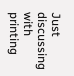Just discussing with printing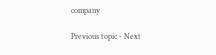company

Previous topic - Next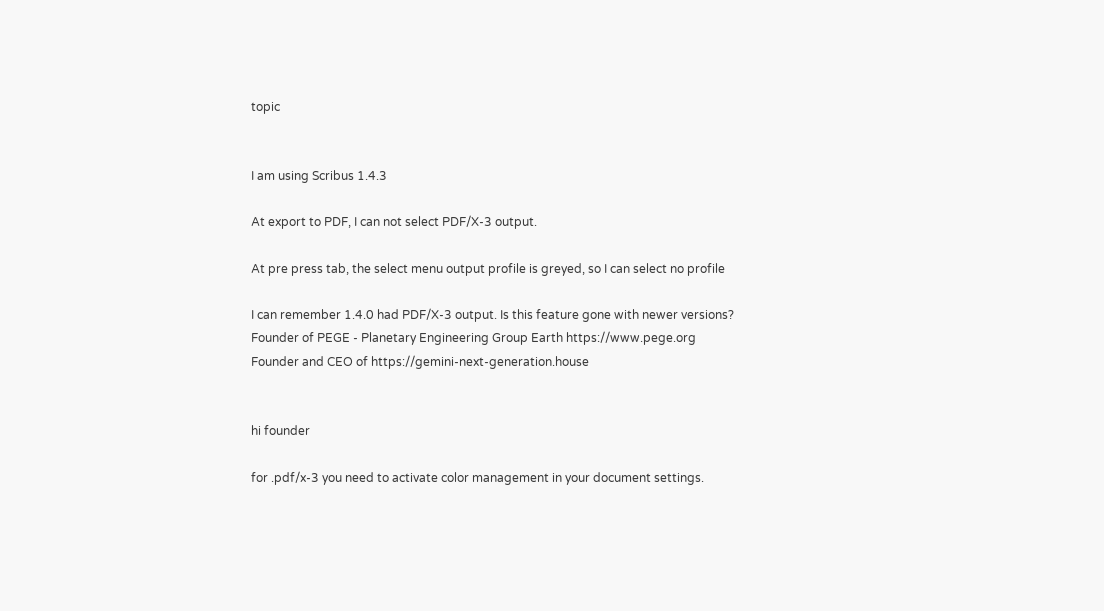topic


I am using Scribus 1.4.3

At export to PDF, I can not select PDF/X-3 output.

At pre press tab, the select menu output profile is greyed, so I can select no profile

I can remember 1.4.0 had PDF/X-3 output. Is this feature gone with newer versions?
Founder of PEGE - Planetary Engineering Group Earth https://www.pege.org
Founder and CEO of https://gemini-next-generation.house


hi founder

for .pdf/x-3 you need to activate color management in your document settings.